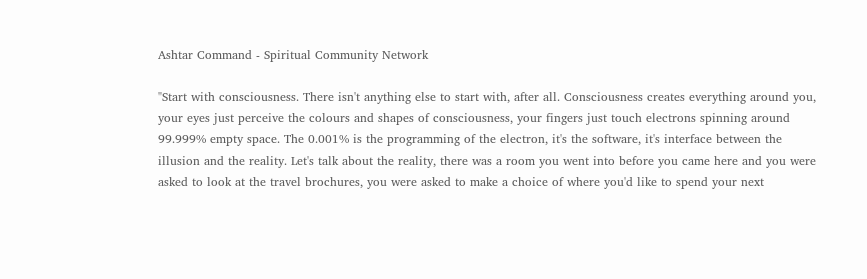Ashtar Command - Spiritual Community Network

"Start with consciousness. There isn't anything else to start with, after all. Consciousness creates everything around you, your eyes just perceive the colours and shapes of consciousness, your fingers just touch electrons spinning around 99.999% empty space. The 0.001% is the programming of the electron, it's the software, it's interface between the illusion and the reality. Let's talk about the reality, there was a room you went into before you came here and you were asked to look at the travel brochures, you were asked to make a choice of where you'd like to spend your next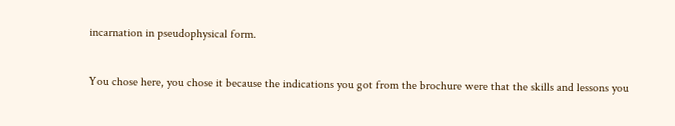incarnation in pseudophysical form.

You chose here, you chose it because the indications you got from the brochure were that the skills and lessons you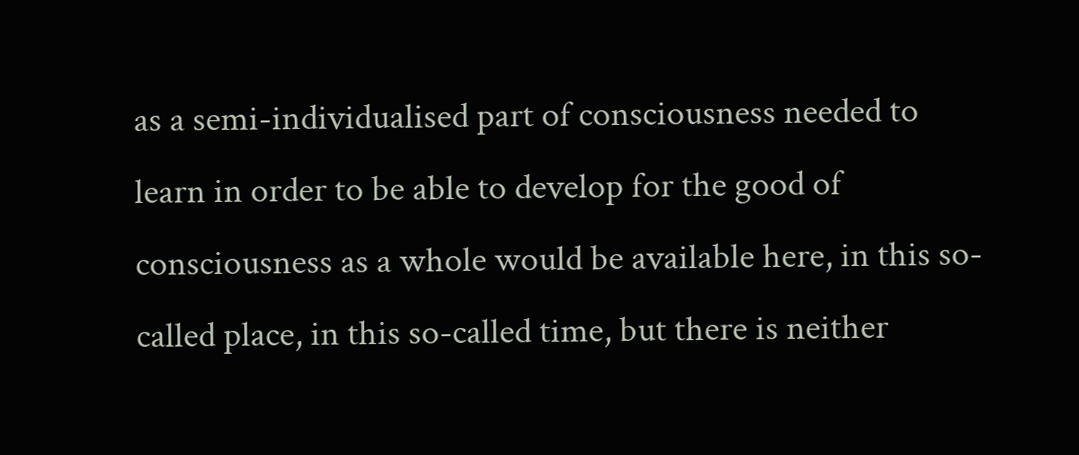as a semi-individualised part of consciousness needed to learn in order to be able to develop for the good of consciousness as a whole would be available here, in this so-called place, in this so-called time, but there is neither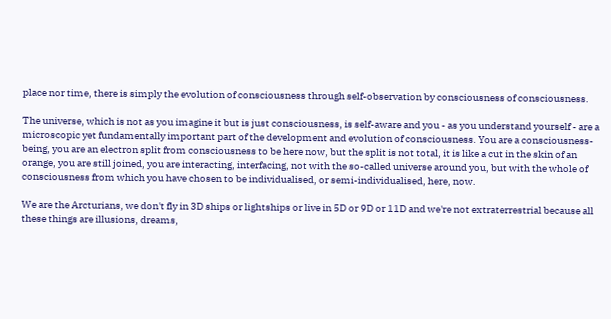place nor time, there is simply the evolution of consciousness through self-observation by consciousness of consciousness.

The universe, which is not as you imagine it but is just consciousness, is self-aware and you - as you understand yourself - are a microscopic yet fundamentally important part of the development and evolution of consciousness. You are a consciousness-being, you are an electron split from consciousness to be here now, but the split is not total, it is like a cut in the skin of an orange, you are still joined, you are interacting, interfacing, not with the so-called universe around you, but with the whole of consciousness from which you have chosen to be individualised, or semi-individualised, here, now.

We are the Arcturians, we don't fly in 3D ships or lightships or live in 5D or 9D or 11D and we're not extraterrestrial because all these things are illusions, dreams,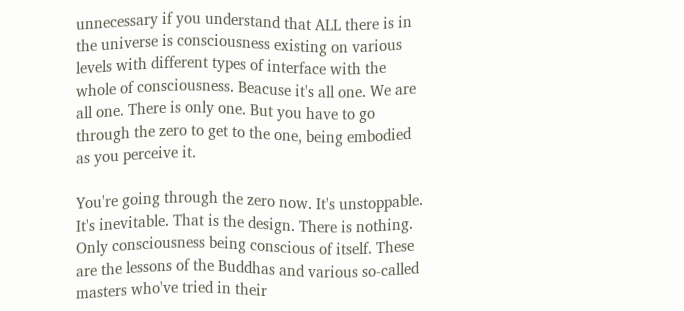unnecessary if you understand that ALL there is in the universe is consciousness existing on various levels with different types of interface with the whole of consciousness. Beacuse it's all one. We are all one. There is only one. But you have to go through the zero to get to the one, being embodied as you perceive it.

You're going through the zero now. It's unstoppable. It's inevitable. That is the design. There is nothing. Only consciousness being conscious of itself. These are the lessons of the Buddhas and various so-called masters who've tried in their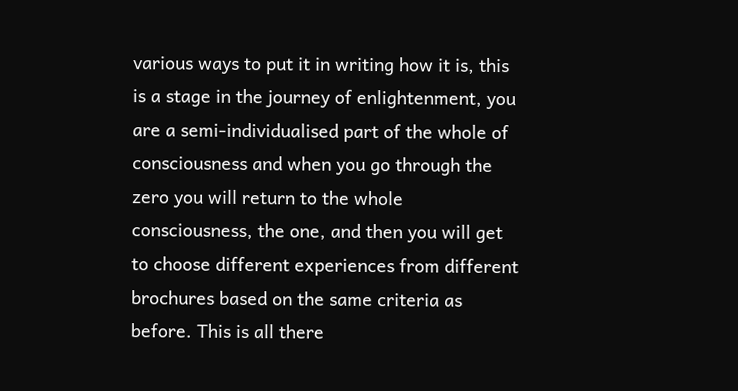various ways to put it in writing how it is, this is a stage in the journey of enlightenment, you are a semi-individualised part of the whole of consciousness and when you go through the zero you will return to the whole consciousness, the one, and then you will get to choose different experiences from different brochures based on the same criteria as before. This is all there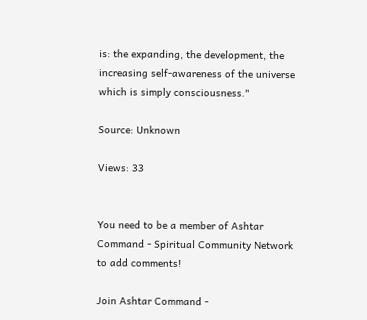is: the expanding, the development, the increasing self-awareness of the universe which is simply consciousness."

Source: Unknown

Views: 33


You need to be a member of Ashtar Command - Spiritual Community Network to add comments!

Join Ashtar Command -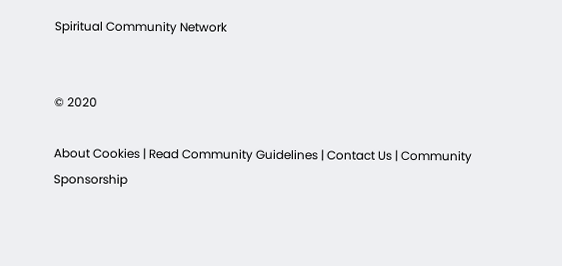Spiritual Community Network


© 2020

About Cookies | Read Community Guidelines | Contact Us | Community Sponsorship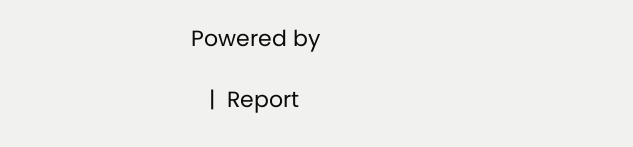Powered by

   |  Report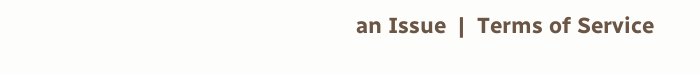an Issue  |  Terms of Service